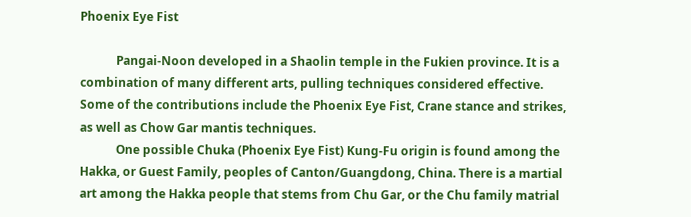Phoenix Eye Fist

            Pangai-Noon developed in a Shaolin temple in the Fukien province. It is a combination of many different arts, pulling techniques considered effective. Some of the contributions include the Phoenix Eye Fist, Crane stance and strikes, as well as Chow Gar mantis techniques.
            One possible Chuka (Phoenix Eye Fist) Kung-Fu origin is found among the Hakka, or Guest Family, peoples of Canton/Guangdong, China. There is a martial art among the Hakka people that stems from Chu Gar, or the Chu family matrial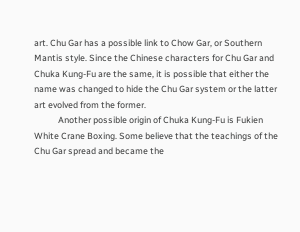art. Chu Gar has a possible link to Chow Gar, or Southern Mantis style. Since the Chinese characters for Chu Gar and Chuka Kung-Fu are the same, it is possible that either the name was changed to hide the Chu Gar system or the latter art evolved from the former.
            Another possible origin of Chuka Kung-Fu is Fukien White Crane Boxing. Some believe that the teachings of the Chu Gar spread and became the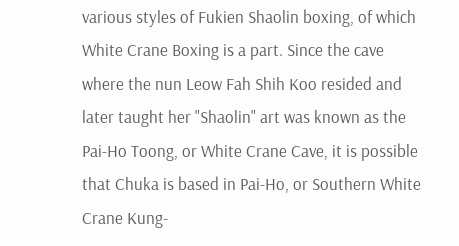various styles of Fukien Shaolin boxing, of which White Crane Boxing is a part. Since the cave where the nun Leow Fah Shih Koo resided and later taught her "Shaolin" art was known as the Pai-Ho Toong, or White Crane Cave, it is possible that Chuka is based in Pai-Ho, or Southern White Crane Kung-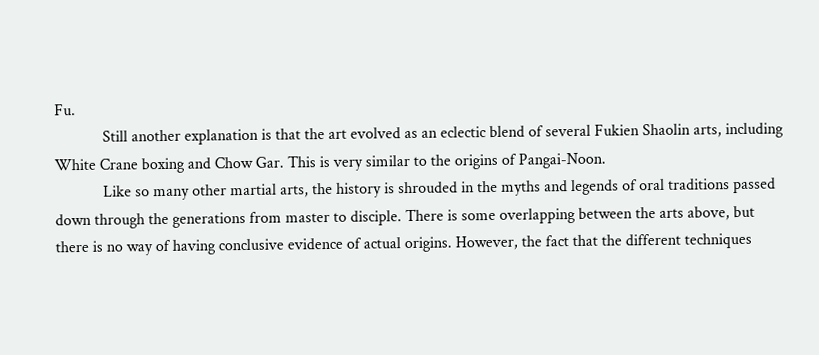Fu.
            Still another explanation is that the art evolved as an eclectic blend of several Fukien Shaolin arts, including White Crane boxing and Chow Gar. This is very similar to the origins of Pangai-Noon.
            Like so many other martial arts, the history is shrouded in the myths and legends of oral traditions passed down through the generations from master to disciple. There is some overlapping between the arts above, but there is no way of having conclusive evidence of actual origins. However, the fact that the different techniques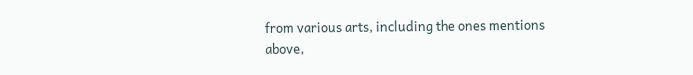from various arts, including the ones mentions above,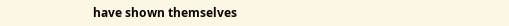have shown themselves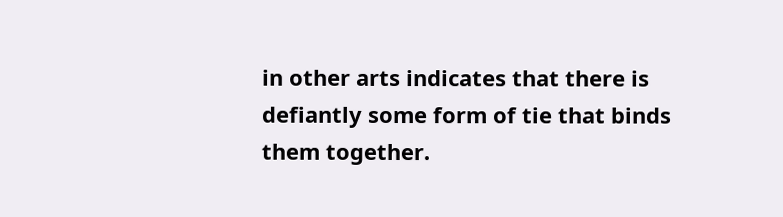in other arts indicates that there is defiantly some form of tie that binds them together.